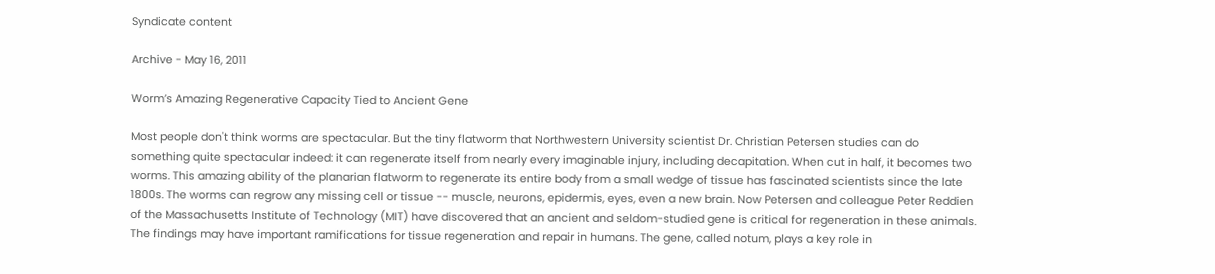Syndicate content

Archive - May 16, 2011

Worm’s Amazing Regenerative Capacity Tied to Ancient Gene

Most people don't think worms are spectacular. But the tiny flatworm that Northwestern University scientist Dr. Christian Petersen studies can do something quite spectacular indeed: it can regenerate itself from nearly every imaginable injury, including decapitation. When cut in half, it becomes two worms. This amazing ability of the planarian flatworm to regenerate its entire body from a small wedge of tissue has fascinated scientists since the late 1800s. The worms can regrow any missing cell or tissue -- muscle, neurons, epidermis, eyes, even a new brain. Now Petersen and colleague Peter Reddien of the Massachusetts Institute of Technology (MIT) have discovered that an ancient and seldom-studied gene is critical for regeneration in these animals. The findings may have important ramifications for tissue regeneration and repair in humans. The gene, called notum, plays a key role in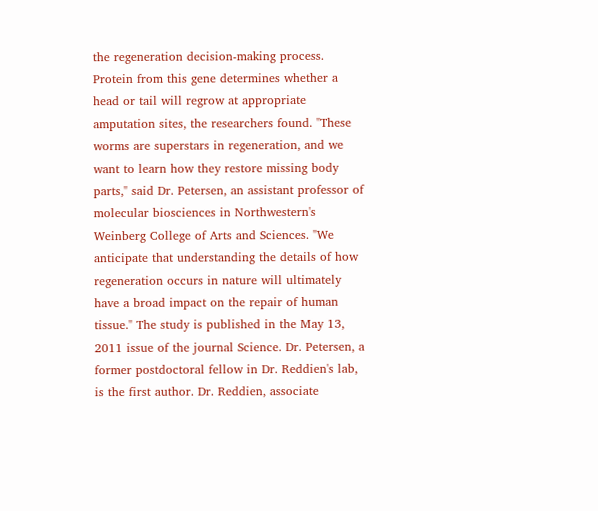the regeneration decision-making process. Protein from this gene determines whether a head or tail will regrow at appropriate amputation sites, the researchers found. "These worms are superstars in regeneration, and we want to learn how they restore missing body parts," said Dr. Petersen, an assistant professor of molecular biosciences in Northwestern's Weinberg College of Arts and Sciences. "We anticipate that understanding the details of how regeneration occurs in nature will ultimately have a broad impact on the repair of human tissue." The study is published in the May 13, 2011 issue of the journal Science. Dr. Petersen, a former postdoctoral fellow in Dr. Reddien's lab, is the first author. Dr. Reddien, associate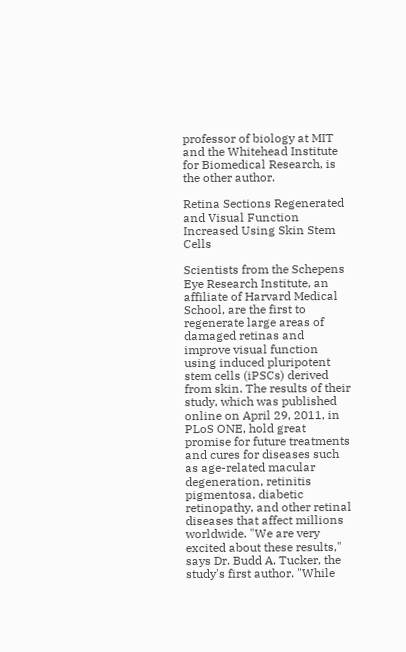professor of biology at MIT and the Whitehead Institute for Biomedical Research, is the other author.

Retina Sections Regenerated and Visual Function Increased Using Skin Stem Cells

Scientists from the Schepens Eye Research Institute, an affiliate of Harvard Medical School, are the first to regenerate large areas of damaged retinas and improve visual function using induced pluripotent stem cells (iPSCs) derived from skin. The results of their study, which was published online on April 29, 2011, in PLoS ONE, hold great promise for future treatments and cures for diseases such as age-related macular degeneration, retinitis pigmentosa, diabetic retinopathy, and other retinal diseases that affect millions worldwide. "We are very excited about these results," says Dr. Budd A. Tucker, the study's first author. "While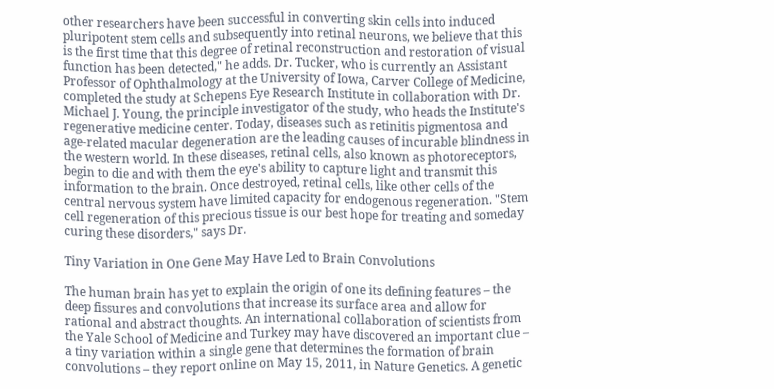other researchers have been successful in converting skin cells into induced pluripotent stem cells and subsequently into retinal neurons, we believe that this is the first time that this degree of retinal reconstruction and restoration of visual function has been detected," he adds. Dr. Tucker, who is currently an Assistant Professor of Ophthalmology at the University of Iowa, Carver College of Medicine, completed the study at Schepens Eye Research Institute in collaboration with Dr. Michael J. Young, the principle investigator of the study, who heads the Institute's regenerative medicine center. Today, diseases such as retinitis pigmentosa and age-related macular degeneration are the leading causes of incurable blindness in the western world. In these diseases, retinal cells, also known as photoreceptors, begin to die and with them the eye's ability to capture light and transmit this information to the brain. Once destroyed, retinal cells, like other cells of the central nervous system have limited capacity for endogenous regeneration. "Stem cell regeneration of this precious tissue is our best hope for treating and someday curing these disorders," says Dr.

Tiny Variation in One Gene May Have Led to Brain Convolutions

The human brain has yet to explain the origin of one its defining features – the deep fissures and convolutions that increase its surface area and allow for rational and abstract thoughts. An international collaboration of scientists from the Yale School of Medicine and Turkey may have discovered an important clue – a tiny variation within a single gene that determines the formation of brain convolutions – they report online on May 15, 2011, in Nature Genetics. A genetic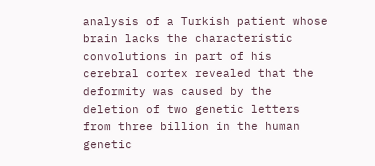analysis of a Turkish patient whose brain lacks the characteristic convolutions in part of his cerebral cortex revealed that the deformity was caused by the deletion of two genetic letters from three billion in the human genetic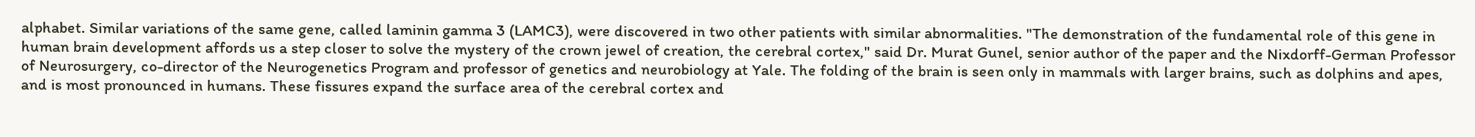alphabet. Similar variations of the same gene, called laminin gamma 3 (LAMC3), were discovered in two other patients with similar abnormalities. "The demonstration of the fundamental role of this gene in human brain development affords us a step closer to solve the mystery of the crown jewel of creation, the cerebral cortex," said Dr. Murat Gunel, senior author of the paper and the Nixdorff-German Professor of Neurosurgery, co-director of the Neurogenetics Program and professor of genetics and neurobiology at Yale. The folding of the brain is seen only in mammals with larger brains, such as dolphins and apes, and is most pronounced in humans. These fissures expand the surface area of the cerebral cortex and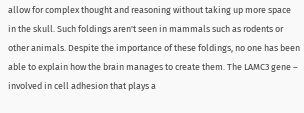allow for complex thought and reasoning without taking up more space in the skull. Such foldings aren't seen in mammals such as rodents or other animals. Despite the importance of these foldings, no one has been able to explain how the brain manages to create them. The LAMC3 gene – involved in cell adhesion that plays a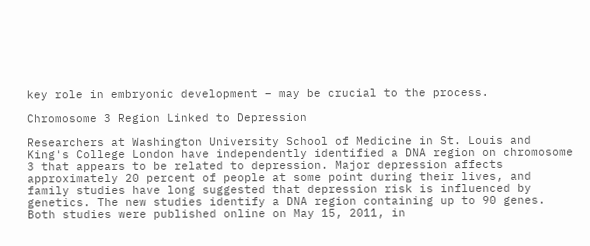key role in embryonic development – may be crucial to the process.

Chromosome 3 Region Linked to Depression

Researchers at Washington University School of Medicine in St. Louis and King's College London have independently identified a DNA region on chromosome 3 that appears to be related to depression. Major depression affects approximately 20 percent of people at some point during their lives, and family studies have long suggested that depression risk is influenced by genetics. The new studies identify a DNA region containing up to 90 genes. Both studies were published online on May 15, 2011, in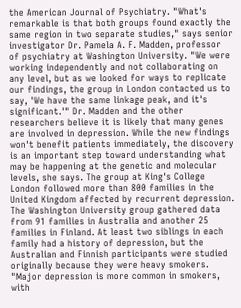the American Journal of Psychiatry. "What's remarkable is that both groups found exactly the same region in two separate studies," says senior investigator Dr. Pamela A. F. Madden, professor of psychiatry at Washington University. "We were working independently and not collaborating on any level, but as we looked for ways to replicate our findings, the group in London contacted us to say, 'We have the same linkage peak, and it's significant.'" Dr. Madden and the other researchers believe it is likely that many genes are involved in depression. While the new findings won't benefit patients immediately, the discovery is an important step toward understanding what may be happening at the genetic and molecular levels, she says. The group at King's College London followed more than 800 families in the United Kingdom affected by recurrent depression. The Washington University group gathered data from 91 families in Australia and another 25 families in Finland. At least two siblings in each family had a history of depression, but the Australian and Finnish participants were studied originally because they were heavy smokers. "Major depression is more common in smokers, with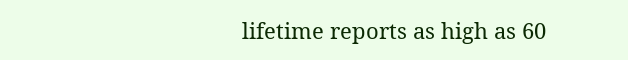lifetime reports as high as 60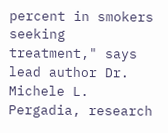percent in smokers seeking treatment," says lead author Dr. Michele L. Pergadia, research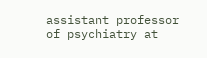assistant professor of psychiatry at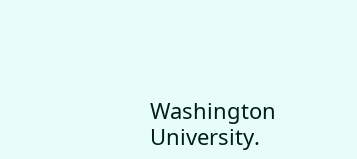Washington University.